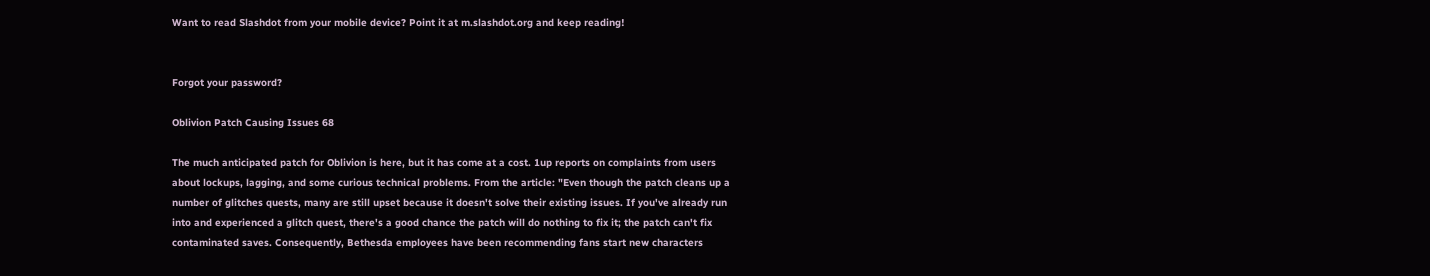Want to read Slashdot from your mobile device? Point it at m.slashdot.org and keep reading!


Forgot your password?

Oblivion Patch Causing Issues 68

The much anticipated patch for Oblivion is here, but it has come at a cost. 1up reports on complaints from users about lockups, lagging, and some curious technical problems. From the article: "Even though the patch cleans up a number of glitches quests, many are still upset because it doesn't solve their existing issues. If you've already run into and experienced a glitch quest, there's a good chance the patch will do nothing to fix it; the patch can't fix contaminated saves. Consequently, Bethesda employees have been recommending fans start new characters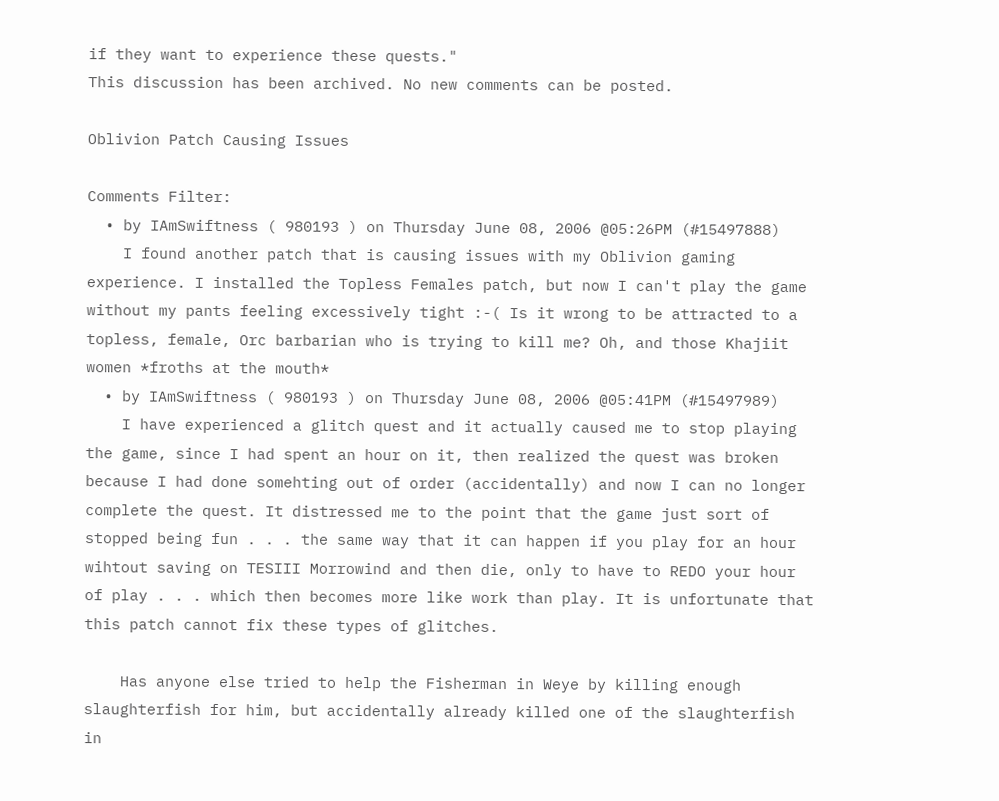if they want to experience these quests."
This discussion has been archived. No new comments can be posted.

Oblivion Patch Causing Issues

Comments Filter:
  • by IAmSwiftness ( 980193 ) on Thursday June 08, 2006 @05:26PM (#15497888)
    I found another patch that is causing issues with my Oblivion gaming experience. I installed the Topless Females patch, but now I can't play the game without my pants feeling excessively tight :-( Is it wrong to be attracted to a topless, female, Orc barbarian who is trying to kill me? Oh, and those Khajiit women *froths at the mouth*
  • by IAmSwiftness ( 980193 ) on Thursday June 08, 2006 @05:41PM (#15497989)
    I have experienced a glitch quest and it actually caused me to stop playing the game, since I had spent an hour on it, then realized the quest was broken because I had done somehting out of order (accidentally) and now I can no longer complete the quest. It distressed me to the point that the game just sort of stopped being fun . . . the same way that it can happen if you play for an hour wihtout saving on TESIII Morrowind and then die, only to have to REDO your hour of play . . . which then becomes more like work than play. It is unfortunate that this patch cannot fix these types of glitches.

    Has anyone else tried to help the Fisherman in Weye by killing enough slaughterfish for him, but accidentally already killed one of the slaughterfish in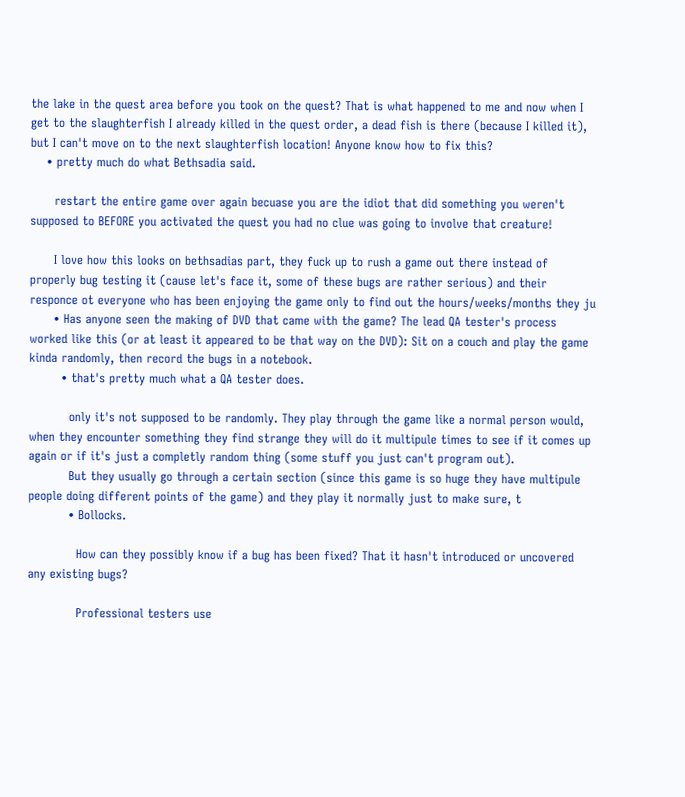the lake in the quest area before you took on the quest? That is what happened to me and now when I get to the slaughterfish I already killed in the quest order, a dead fish is there (because I killed it), but I can't move on to the next slaughterfish location! Anyone know how to fix this?
    • pretty much do what Bethsadia said.

      restart the entire game over again becuase you are the idiot that did something you weren't supposed to BEFORE you activated the quest you had no clue was going to involve that creature!

      I love how this looks on bethsadias part, they fuck up to rush a game out there instead of properly bug testing it (cause let's face it, some of these bugs are rather serious) and their responce ot everyone who has been enjoying the game only to find out the hours/weeks/months they ju
      • Has anyone seen the making of DVD that came with the game? The lead QA tester's process worked like this (or at least it appeared to be that way on the DVD): Sit on a couch and play the game kinda randomly, then record the bugs in a notebook.
        • that's pretty much what a QA tester does.

          only it's not supposed to be randomly. They play through the game like a normal person would, when they encounter something they find strange they will do it multipule times to see if it comes up again or if it's just a completly random thing (some stuff you just can't program out).
          But they usually go through a certain section (since this game is so huge they have multipule people doing different points of the game) and they play it normally just to make sure, t
          • Bollocks.

            How can they possibly know if a bug has been fixed? That it hasn't introduced or uncovered any existing bugs?

            Professional testers use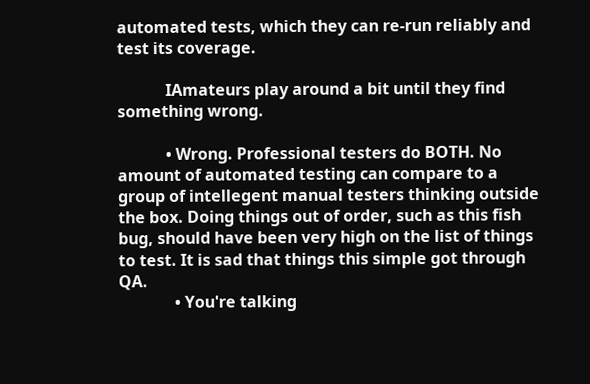automated tests, which they can re-run reliably and test its coverage.

            IAmateurs play around a bit until they find something wrong.

            • Wrong. Professional testers do BOTH. No amount of automated testing can compare to a group of intellegent manual testers thinking outside the box. Doing things out of order, such as this fish bug, should have been very high on the list of things to test. It is sad that things this simple got through QA.
              • You're talking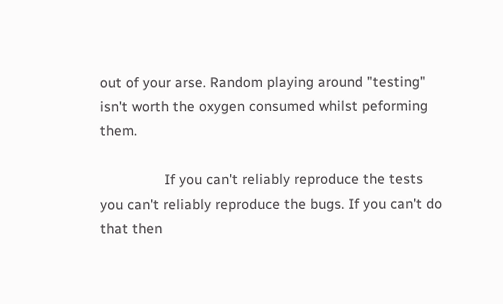out of your arse. Random playing around "testing" isn't worth the oxygen consumed whilst peforming them.

                If you can't reliably reproduce the tests you can't reliably reproduce the bugs. If you can't do that then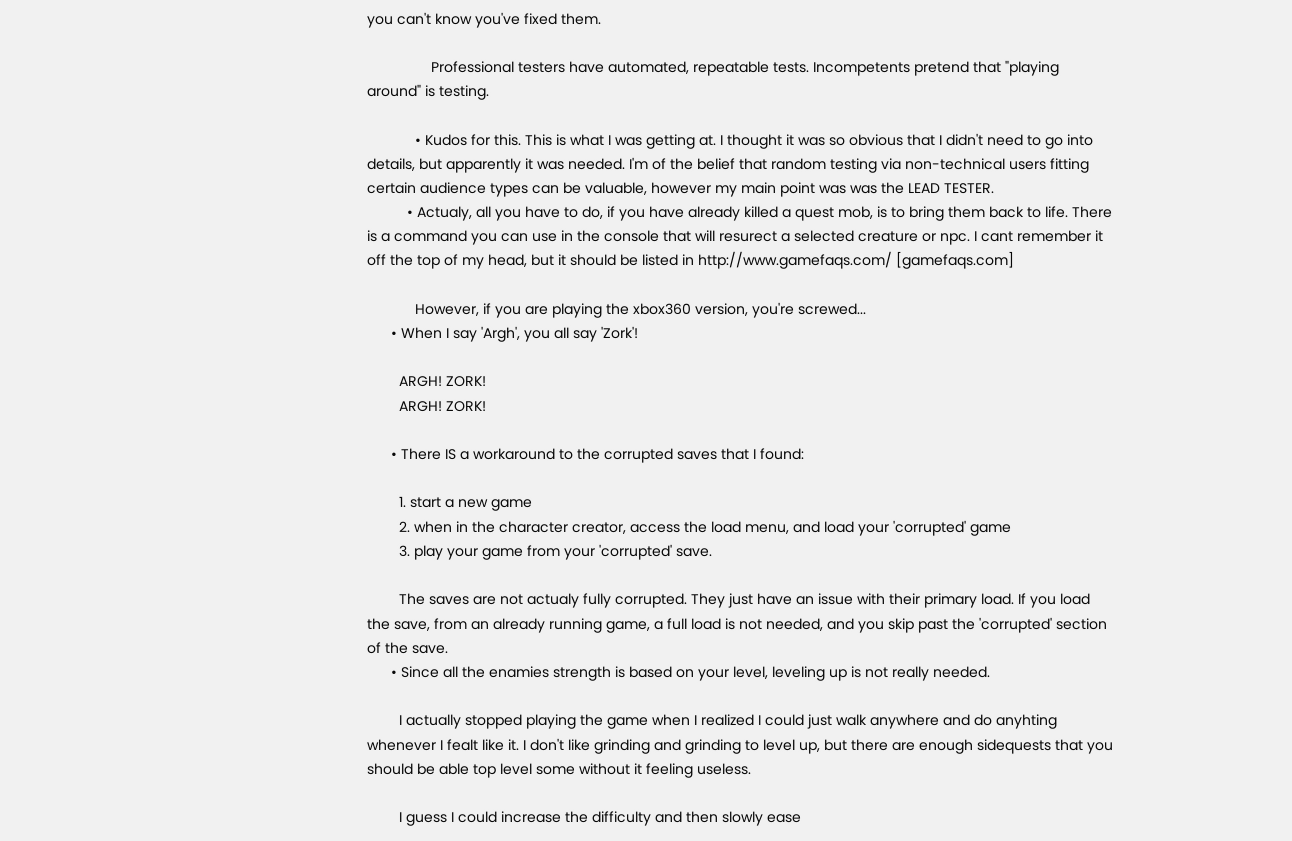you can't know you've fixed them.

                Professional testers have automated, repeatable tests. Incompetents pretend that "playing around" is testing.

            • Kudos for this. This is what I was getting at. I thought it was so obvious that I didn't need to go into details, but apparently it was needed. I'm of the belief that random testing via non-technical users fitting certain audience types can be valuable, however my main point was was the LEAD TESTER.
          • Actualy, all you have to do, if you have already killed a quest mob, is to bring them back to life. There is a command you can use in the console that will resurect a selected creature or npc. I cant remember it off the top of my head, but it should be listed in http://www.gamefaqs.com/ [gamefaqs.com]

            However, if you are playing the xbox360 version, you're screwed...
      • When I say 'Argh', you all say 'Zork'!

        ARGH! ZORK!
        ARGH! ZORK!

      • There IS a workaround to the corrupted saves that I found:

        1. start a new game
        2. when in the character creator, access the load menu, and load your 'corrupted' game
        3. play your game from your 'corrupted' save.

        The saves are not actualy fully corrupted. They just have an issue with their primary load. If you load the save, from an already running game, a full load is not needed, and you skip past the 'corrupted' section of the save.
      • Since all the enamies strength is based on your level, leveling up is not really needed.

        I actually stopped playing the game when I realized I could just walk anywhere and do anyhting whenever I fealt like it. I don't like grinding and grinding to level up, but there are enough sidequests that you should be able top level some without it feeling useless.

        I guess I could increase the difficulty and then slowly ease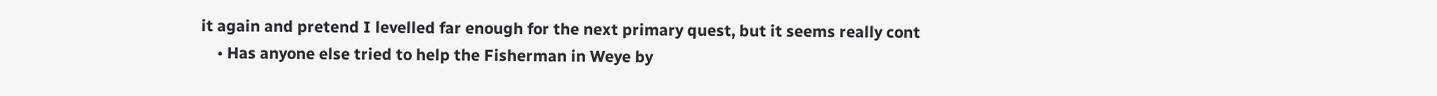it again and pretend I levelled far enough for the next primary quest, but it seems really cont
    • Has anyone else tried to help the Fisherman in Weye by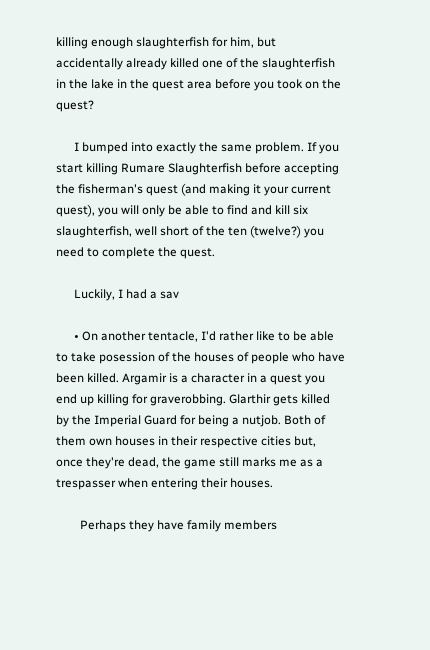killing enough slaughterfish for him, but accidentally already killed one of the slaughterfish in the lake in the quest area before you took on the quest?

      I bumped into exactly the same problem. If you start killing Rumare Slaughterfish before accepting the fisherman's quest (and making it your current quest), you will only be able to find and kill six slaughterfish, well short of the ten (twelve?) you need to complete the quest.

      Luckily, I had a sav

      • On another tentacle, I'd rather like to be able to take posession of the houses of people who have been killed. Argamir is a character in a quest you end up killing for graverobbing. Glarthir gets killed by the Imperial Guard for being a nutjob. Both of them own houses in their respective cities but, once they're dead, the game still marks me as a trespasser when entering their houses.

        Perhaps they have family members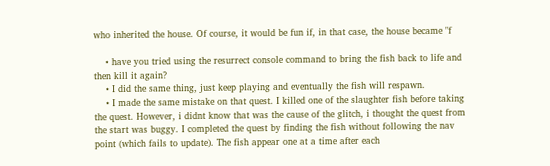who inherited the house. Of course, it would be fun if, in that case, the house became "f

    • have you tried using the resurrect console command to bring the fish back to life and then kill it again?
    • I did the same thing, just keep playing and eventually the fish will respawn.
    • I made the same mistake on that quest. I killed one of the slaughter fish before taking the quest. However, i didnt know that was the cause of the glitch, i thought the quest from the start was buggy. I completed the quest by finding the fish without following the nav point (which fails to update). The fish appear one at a time after each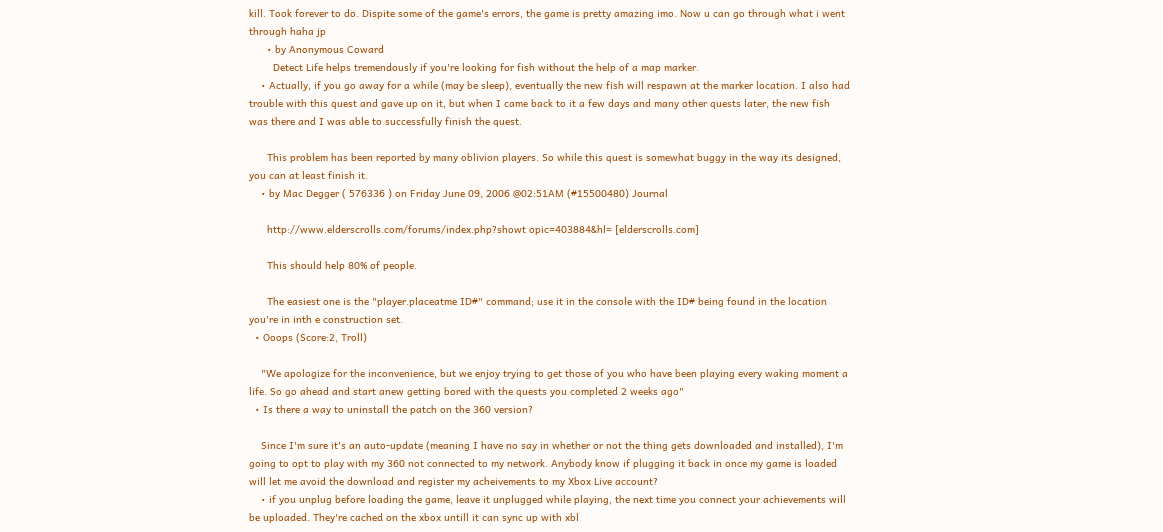kill. Took forever to do. Dispite some of the game's errors, the game is pretty amazing imo. Now u can go through what i went through haha jp
      • by Anonymous Coward
        Detect Life helps tremendously if you're looking for fish without the help of a map marker.
    • Actually, if you go away for a while (may be sleep), eventually the new fish will respawn at the marker location. I also had trouble with this quest and gave up on it, but when I came back to it a few days and many other quests later, the new fish was there and I was able to successfully finish the quest.

      This problem has been reported by many oblivion players. So while this quest is somewhat buggy in the way its designed, you can at least finish it.
    • by Mac Degger ( 576336 ) on Friday June 09, 2006 @02:51AM (#15500480) Journal

      http://www.elderscrolls.com/forums/index.php?showt opic=403884&hl= [elderscrolls.com]

      This should help 80% of people.

      The easiest one is the "player.placeatme ID#" command; use it in the console with the ID# being found in the location you're in inth e construction set.
  • Ooops (Score:2, Troll)

    "We apologize for the inconvenience, but we enjoy trying to get those of you who have been playing every waking moment a life. So go ahead and start anew getting bored with the quests you completed 2 weeks ago"
  • Is there a way to uninstall the patch on the 360 version?

    Since I'm sure it's an auto-update (meaning I have no say in whether or not the thing gets downloaded and installed), I'm going to opt to play with my 360 not connected to my network. Anybody know if plugging it back in once my game is loaded will let me avoid the download and register my acheivements to my Xbox Live account?
    • if you unplug before loading the game, leave it unplugged while playing, the next time you connect your achievements will be uploaded. They're cached on the xbox untill it can sync up with xbl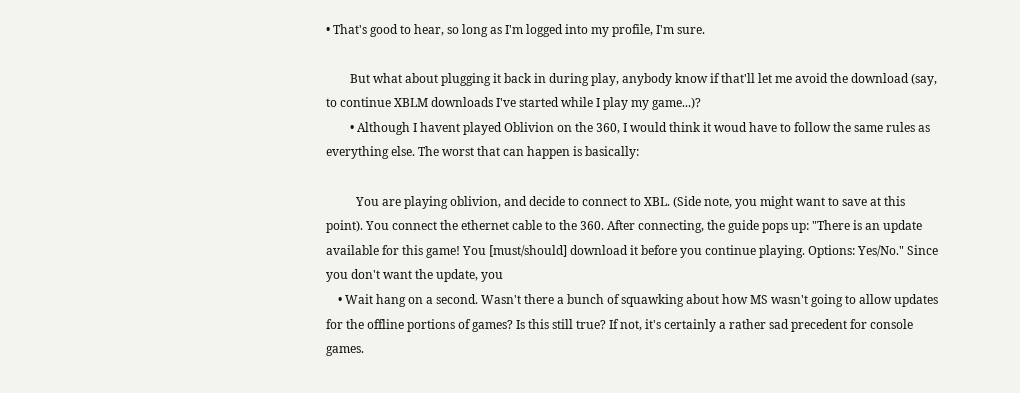• That's good to hear, so long as I'm logged into my profile, I'm sure.

        But what about plugging it back in during play, anybody know if that'll let me avoid the download (say, to continue XBLM downloads I've started while I play my game...)?
        • Although I havent played Oblivion on the 360, I would think it woud have to follow the same rules as everything else. The worst that can happen is basically:

          You are playing oblivion, and decide to connect to XBL. (Side note, you might want to save at this point). You connect the ethernet cable to the 360. After connecting, the guide pops up: "There is an update available for this game! You [must/should] download it before you continue playing. Options: Yes/No." Since you don't want the update, you
    • Wait hang on a second. Wasn't there a bunch of squawking about how MS wasn't going to allow updates for the offline portions of games? Is this still true? If not, it's certainly a rather sad precedent for console games.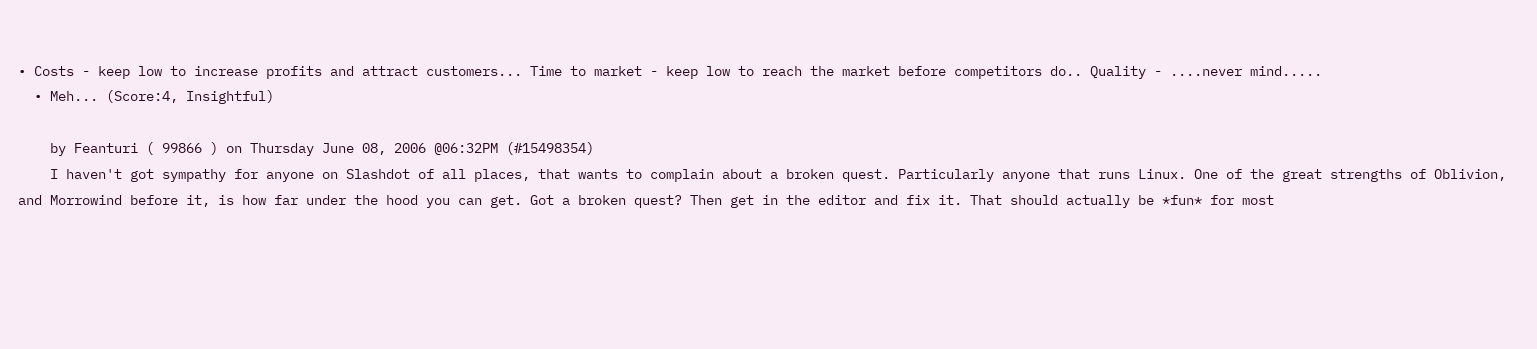• Costs - keep low to increase profits and attract customers... Time to market - keep low to reach the market before competitors do.. Quality - ....never mind.....
  • Meh... (Score:4, Insightful)

    by Feanturi ( 99866 ) on Thursday June 08, 2006 @06:32PM (#15498354)
    I haven't got sympathy for anyone on Slashdot of all places, that wants to complain about a broken quest. Particularly anyone that runs Linux. One of the great strengths of Oblivion, and Morrowind before it, is how far under the hood you can get. Got a broken quest? Then get in the editor and fix it. That should actually be *fun* for most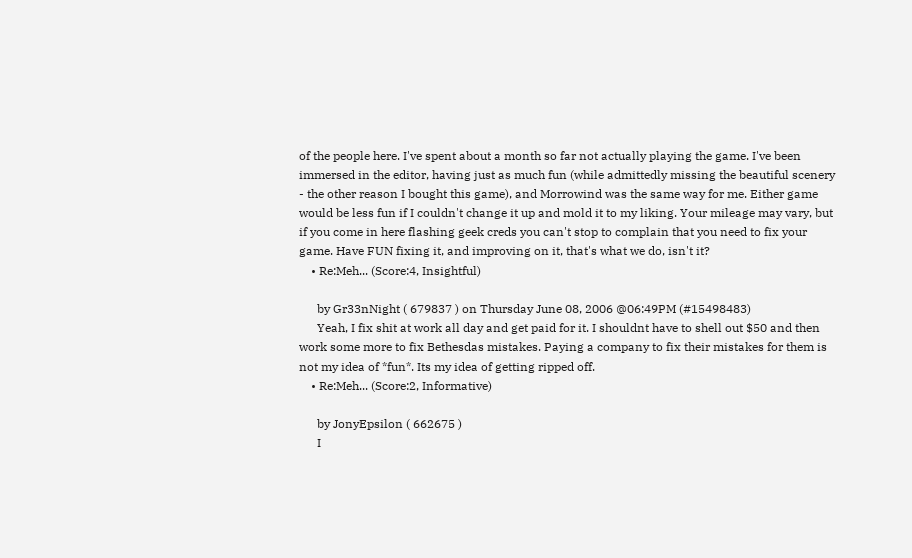of the people here. I've spent about a month so far not actually playing the game. I've been immersed in the editor, having just as much fun (while admittedly missing the beautiful scenery - the other reason I bought this game), and Morrowind was the same way for me. Either game would be less fun if I couldn't change it up and mold it to my liking. Your mileage may vary, but if you come in here flashing geek creds you can't stop to complain that you need to fix your game. Have FUN fixing it, and improving on it, that's what we do, isn't it?
    • Re:Meh... (Score:4, Insightful)

      by Gr33nNight ( 679837 ) on Thursday June 08, 2006 @06:49PM (#15498483)
      Yeah, I fix shit at work all day and get paid for it. I shouldnt have to shell out $50 and then work some more to fix Bethesdas mistakes. Paying a company to fix their mistakes for them is not my idea of *fun*. Its my idea of getting ripped off.
    • Re:Meh... (Score:2, Informative)

      by JonyEpsilon ( 662675 )
      I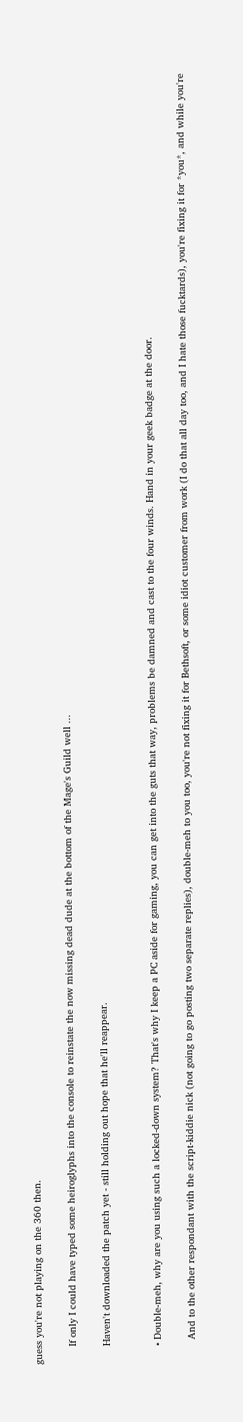guess you're not playing on the 360 then.

      If only I could have typed some heiroglyphs into the console to reinstate the now missing dead dude at the bottom of the Mage's Guild well ...

      Haven't downloaded the patch yet - still holding out hope that he'll reappear.


      • Double-meh, why are you using such a locked-down system? That's why I keep a PC aside for gaming, you can get into the guts that way, problems be damned and cast to the four winds. Hand in your geek badge at the door.

        And to the other respondant with the script-kiddie nick (not going to go posting two separate replies), double-meh to you too, you're not fixing it for Bethsoft, or some idiot customer from work (I do that all day too, and I hate those fucktards), you're fixing it for *you*, and while you're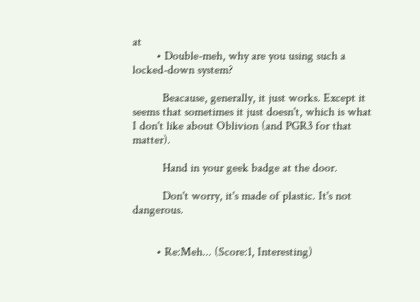at
        • Double-meh, why are you using such a locked-down system?

          Beacause, generally, it just works. Except it seems that sometimes it just doesn't, which is what I don't like about Oblivion (and PGR3 for that matter).

          Hand in your geek badge at the door.

          Don't worry, it's made of plastic. It's not dangerous.


        • Re:Meh... (Score:1, Interesting)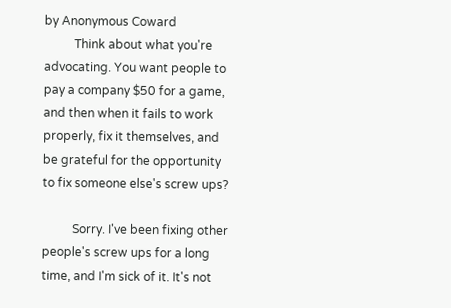by Anonymous Coward
          Think about what you're advocating. You want people to pay a company $50 for a game, and then when it fails to work properly, fix it themselves, and be grateful for the opportunity to fix someone else's screw ups?

          Sorry. I've been fixing other people's screw ups for a long time, and I'm sick of it. It's not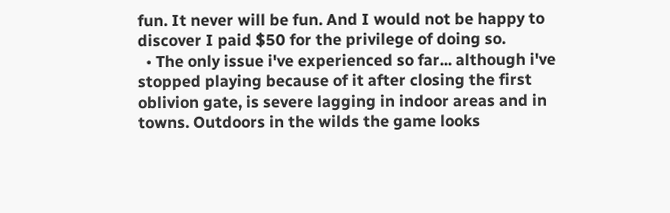fun. It never will be fun. And I would not be happy to discover I paid $50 for the privilege of doing so.
  • The only issue i've experienced so far... although i've stopped playing because of it after closing the first oblivion gate, is severe lagging in indoor areas and in towns. Outdoors in the wilds the game looks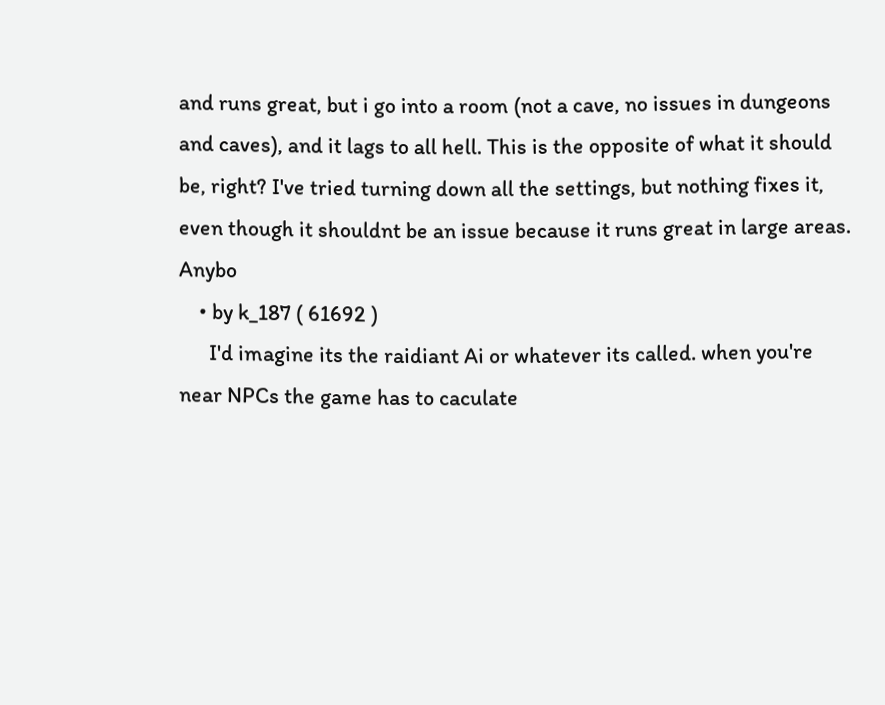and runs great, but i go into a room (not a cave, no issues in dungeons and caves), and it lags to all hell. This is the opposite of what it should be, right? I've tried turning down all the settings, but nothing fixes it, even though it shouldnt be an issue because it runs great in large areas. Anybo
    • by k_187 ( 61692 )
      I'd imagine its the raidiant Ai or whatever its called. when you're near NPCs the game has to caculate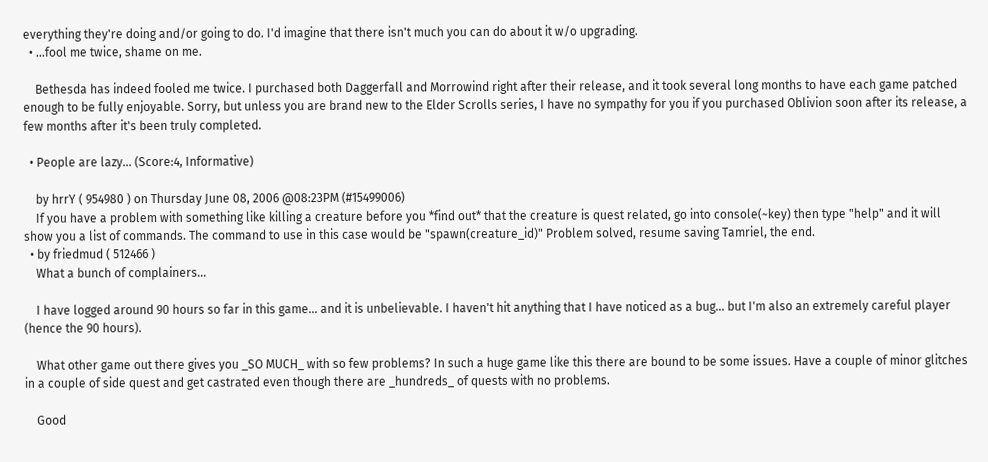everything they're doing and/or going to do. I'd imagine that there isn't much you can do about it w/o upgrading.
  • ...fool me twice, shame on me.

    Bethesda has indeed fooled me twice. I purchased both Daggerfall and Morrowind right after their release, and it took several long months to have each game patched enough to be fully enjoyable. Sorry, but unless you are brand new to the Elder Scrolls series, I have no sympathy for you if you purchased Oblivion soon after its release, a few months after it's been truly completed.

  • People are lazy... (Score:4, Informative)

    by hrrY ( 954980 ) on Thursday June 08, 2006 @08:23PM (#15499006)
    If you have a problem with something like killing a creature before you *find out* that the creature is quest related, go into console(~key) then type "help" and it will show you a list of commands. The command to use in this case would be "spawn(creature_id)" Problem solved, resume saving Tamriel, the end.
  • by friedmud ( 512466 )
    What a bunch of complainers...

    I have logged around 90 hours so far in this game... and it is unbelievable. I haven't hit anything that I have noticed as a bug... but I'm also an extremely careful player (hence the 90 hours).

    What other game out there gives you _SO MUCH_ with so few problems? In such a huge game like this there are bound to be some issues. Have a couple of minor glitches in a couple of side quest and get castrated even though there are _hundreds_ of quests with no problems.

    Good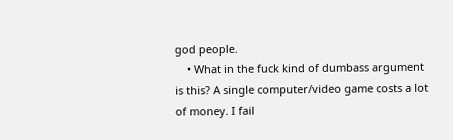god people.
    • What in the fuck kind of dumbass argument is this? A single computer/video game costs a lot of money. I fail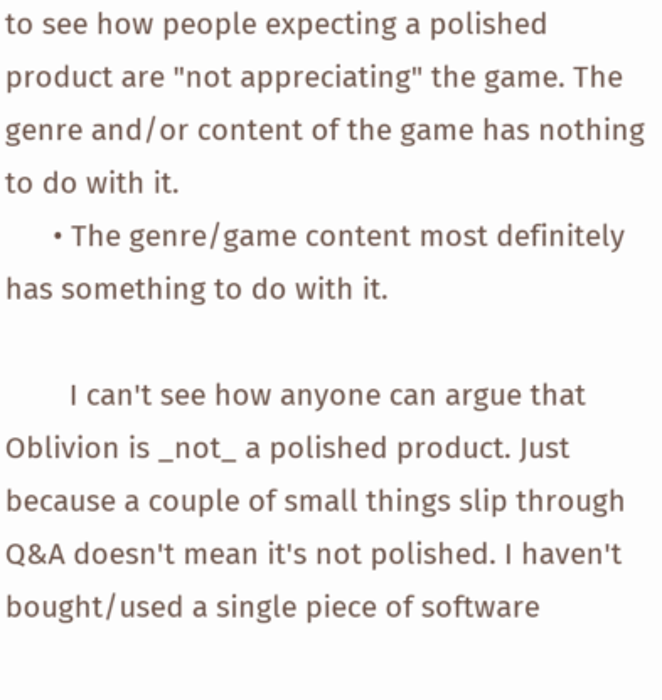to see how people expecting a polished product are "not appreciating" the game. The genre and/or content of the game has nothing to do with it.
      • The genre/game content most definitely has something to do with it.

        I can't see how anyone can argue that Oblivion is _not_ a polished product. Just because a couple of small things slip through Q&A doesn't mean it's not polished. I haven't bought/used a single piece of software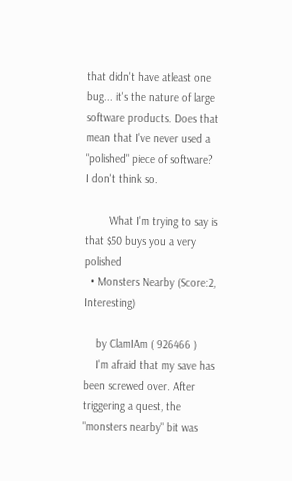that didn't have atleast one bug... it's the nature of large software products. Does that mean that I've never used a "polished" piece of software? I don't think so.

        What I'm trying to say is that $50 buys you a very polished
  • Monsters Nearby (Score:2, Interesting)

    by ClamIAm ( 926466 )
    I'm afraid that my save has been screwed over. After triggering a quest, the "monsters nearby" bit was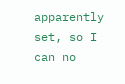apparently set, so I can no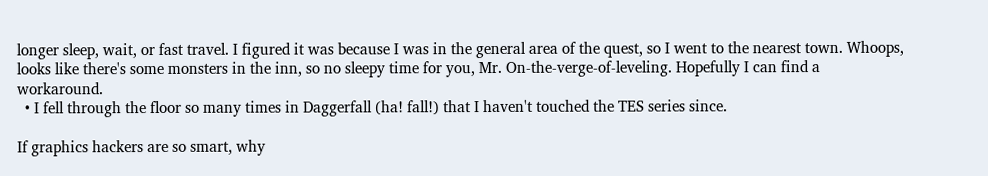longer sleep, wait, or fast travel. I figured it was because I was in the general area of the quest, so I went to the nearest town. Whoops, looks like there's some monsters in the inn, so no sleepy time for you, Mr. On-the-verge-of-leveling. Hopefully I can find a workaround.
  • I fell through the floor so many times in Daggerfall (ha! fall!) that I haven't touched the TES series since.

If graphics hackers are so smart, why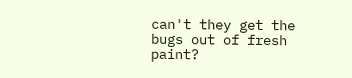can't they get the bugs out of fresh paint?